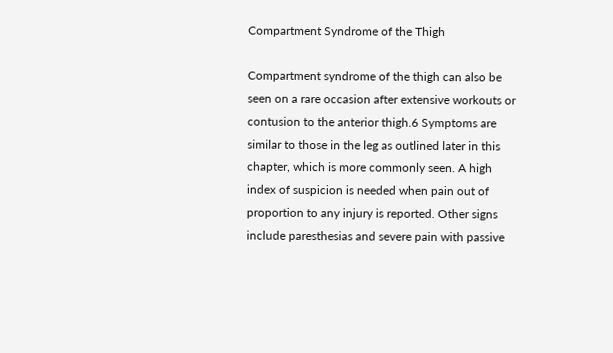Compartment Syndrome of the Thigh

Compartment syndrome of the thigh can also be seen on a rare occasion after extensive workouts or contusion to the anterior thigh.6 Symptoms are similar to those in the leg as outlined later in this chapter, which is more commonly seen. A high index of suspicion is needed when pain out of proportion to any injury is reported. Other signs include paresthesias and severe pain with passive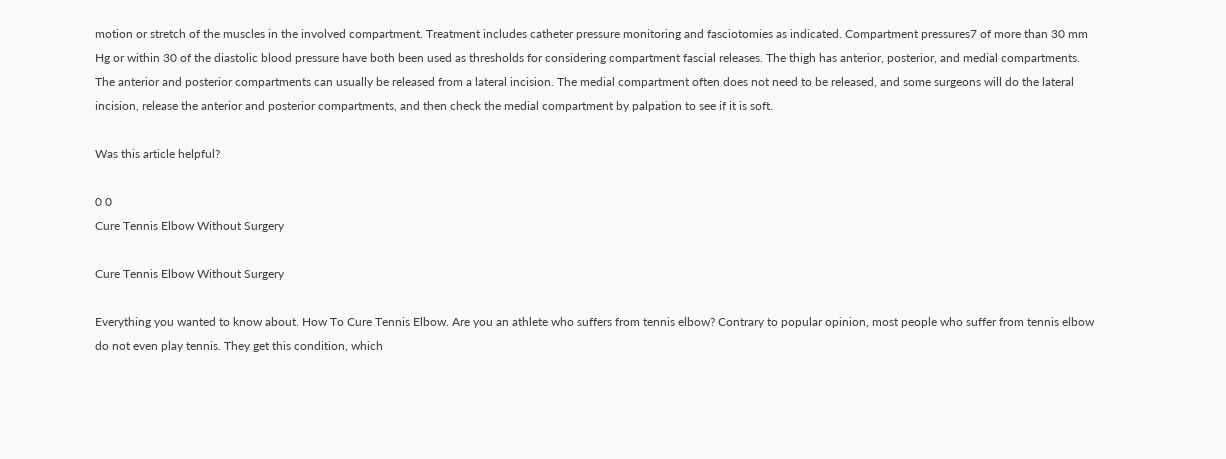motion or stretch of the muscles in the involved compartment. Treatment includes catheter pressure monitoring and fasciotomies as indicated. Compartment pressures7 of more than 30 mm Hg or within 30 of the diastolic blood pressure have both been used as thresholds for considering compartment fascial releases. The thigh has anterior, posterior, and medial compartments. The anterior and posterior compartments can usually be released from a lateral incision. The medial compartment often does not need to be released, and some surgeons will do the lateral incision, release the anterior and posterior compartments, and then check the medial compartment by palpation to see if it is soft.

Was this article helpful?

0 0
Cure Tennis Elbow Without Surgery

Cure Tennis Elbow Without Surgery

Everything you wanted to know about. How To Cure Tennis Elbow. Are you an athlete who suffers from tennis elbow? Contrary to popular opinion, most people who suffer from tennis elbow do not even play tennis. They get this condition, which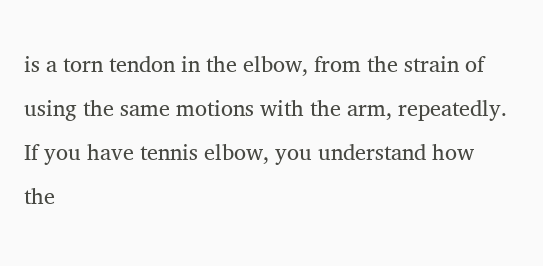is a torn tendon in the elbow, from the strain of using the same motions with the arm, repeatedly. If you have tennis elbow, you understand how the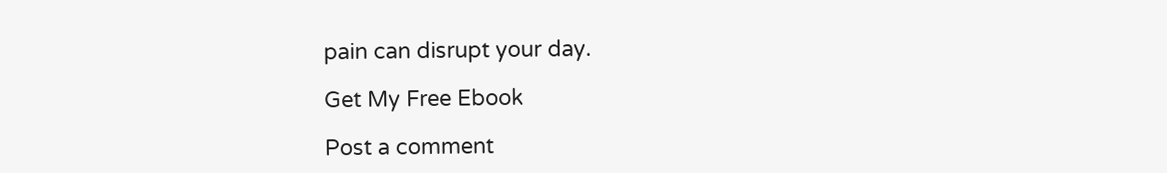pain can disrupt your day.

Get My Free Ebook

Post a comment